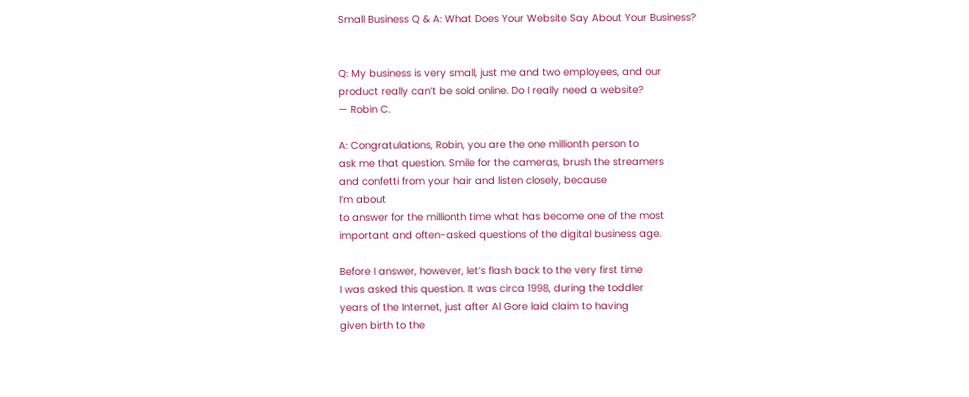Small Business Q & A: What Does Your Website Say About Your Business?


Q: My business is very small, just me and two employees, and our
product really can’t be sold online. Do I really need a website?
— Robin C.

A: Congratulations, Robin, you are the one millionth person to
ask me that question. Smile for the cameras, brush the streamers
and confetti from your hair and listen closely, because
I’m about
to answer for the millionth time what has become one of the most
important and often-asked questions of the digital business age.

Before I answer, however, let’s flash back to the very first time
I was asked this question. It was circa 1998, during the toddler
years of the Internet, just after Al Gore laid claim to having
given birth to the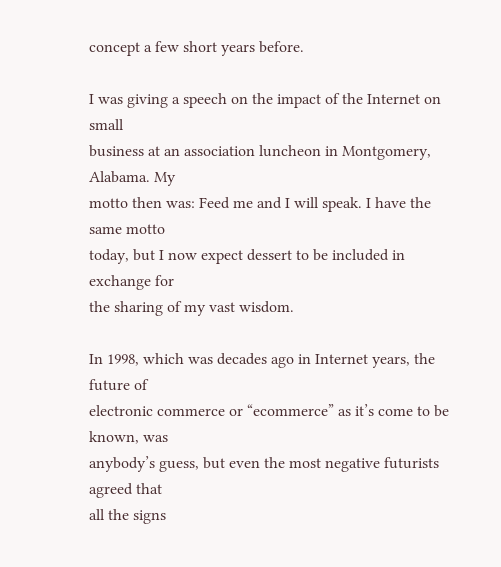concept a few short years before.

I was giving a speech on the impact of the Internet on small
business at an association luncheon in Montgomery, Alabama. My
motto then was: Feed me and I will speak. I have the same motto
today, but I now expect dessert to be included in exchange for
the sharing of my vast wisdom.

In 1998, which was decades ago in Internet years, the future of
electronic commerce or “ecommerce” as it’s come to be known, was
anybody’s guess, but even the most negative futurists agreed that
all the signs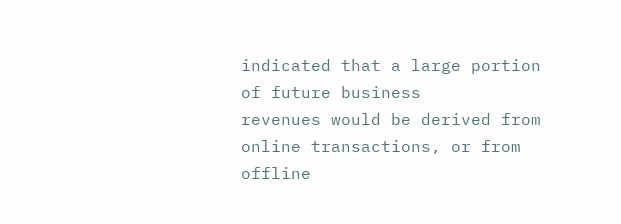indicated that a large portion of future business
revenues would be derived from online transactions, or from
offline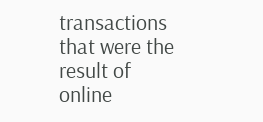transactions that were the result of online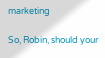marketing

So, Robin, should your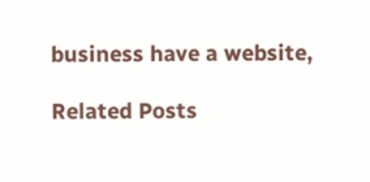business have a website,

Related Posts